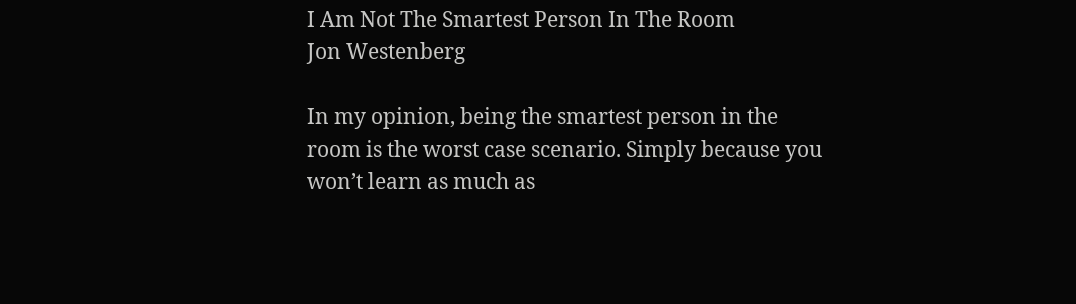I Am Not The Smartest Person In The Room
Jon Westenberg

In my opinion, being the smartest person in the room is the worst case scenario. Simply because you won’t learn as much as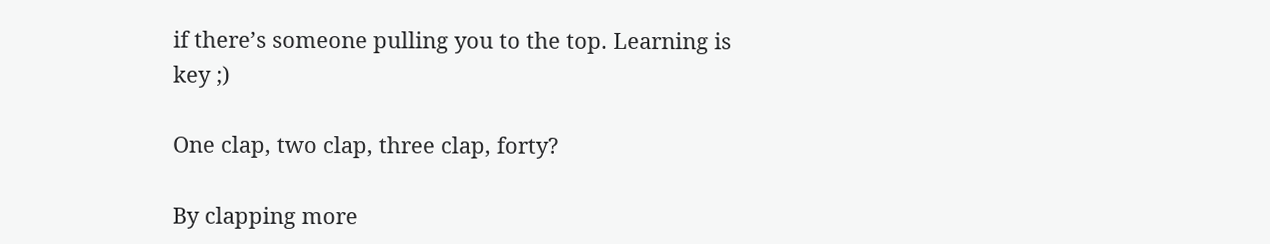if there’s someone pulling you to the top. Learning is key ;)

One clap, two clap, three clap, forty?

By clapping more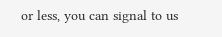or less, you can signal to us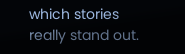which stories really stand out.